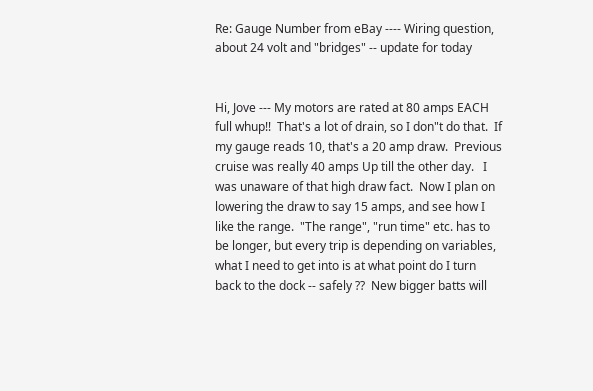Re: Gauge Number from eBay ---- Wiring question, about 24 volt and "bridges" -- update for today


Hi, Jove --- My motors are rated at 80 amps EACH full whup!!  That's a lot of drain, so I don"t do that.  If my gauge reads 10, that's a 20 amp draw.  Previous cruise was really 40 amps Up till the other day.   I was unaware of that high draw fact.  Now I plan on lowering the draw to say 15 amps, and see how I like the range.  "The range", "run time" etc. has to be longer, but every trip is depending on variables, what I need to get into is at what point do I turn back to the dock -- safely ??  New bigger batts will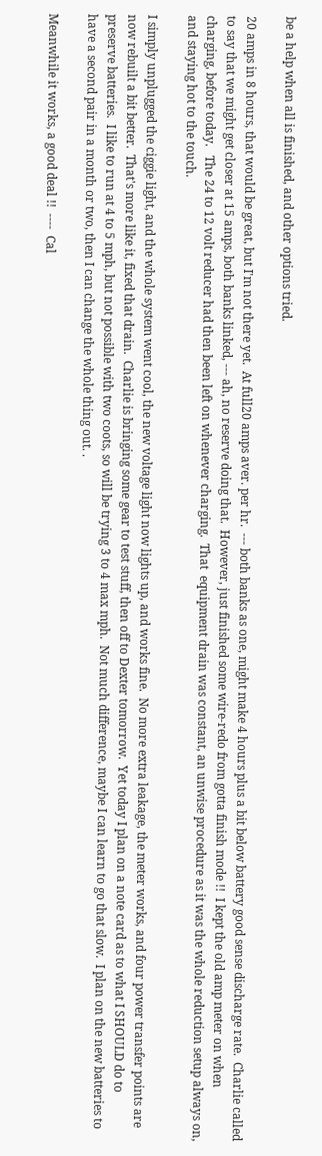be a help when all is finished, and other options tried.

20 amps in 8 hours, that would be great, but I'm not there yet.  At full20 amps aver. per hr.  --- both banks as one, might make 4 hours plus a bit below battery good sense discharge rate.  Charlie called to say that we might get closer at 15 amps, both banks linked, --- ah, no reserve doing that.  However, just finished some wire-redo from gotta finish mode !!  I kept the old amp meter on when charging, before today.   The 24 to 12 volt reducer had then been left on whenever charging.  That  equipment drain was constant, an unwise procedure as it was the whole reduction setup always on, and staying hot to the touch.

I simply unplugged the ciggie light, and the whole system went cool, the new voltage light now lights up, and works fine.  No more extra leakage, the meter works, and four power transfer points are now rebuilt a bit better.  That's more like it, fixed that drain.  Charlie is bringing some gear to test stuff, then off to Dexter tomorrow.  Yet today I plan on a note card as to what I SHOULD do to preserve batteries.  I like to run at 4 to 5 mph, but not possible with two coots, so will be trying 3 to 4 max mph.  Not much difference, maybe I can learn to go that slow.  I plan on the new batteries to have a second pair in a month or two, then I can change the whole thing out. .

Meanwhile it works, a good deal !!  ----  Cal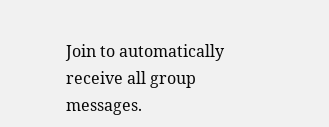Join to automatically receive all group messages.